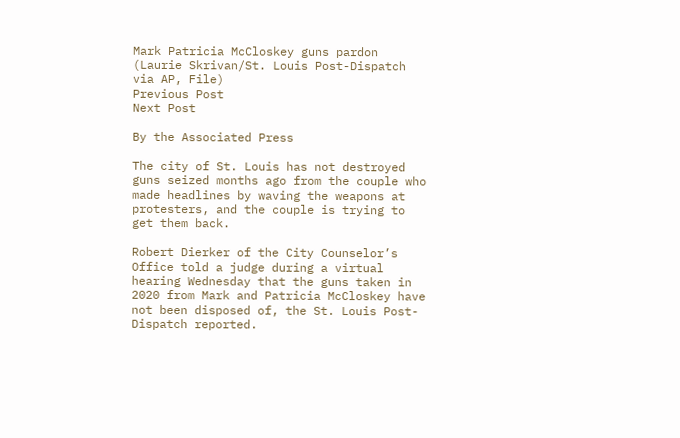Mark Patricia McCloskey guns pardon
(Laurie Skrivan/St. Louis Post-Dispatch via AP, File)
Previous Post
Next Post

By the Associated Press

The city of St. Louis has not destroyed guns seized months ago from the couple who made headlines by waving the weapons at protesters, and the couple is trying to get them back.

Robert Dierker of the City Counselor’s Office told a judge during a virtual hearing Wednesday that the guns taken in 2020 from Mark and Patricia McCloskey have not been disposed of, the St. Louis Post-Dispatch reported.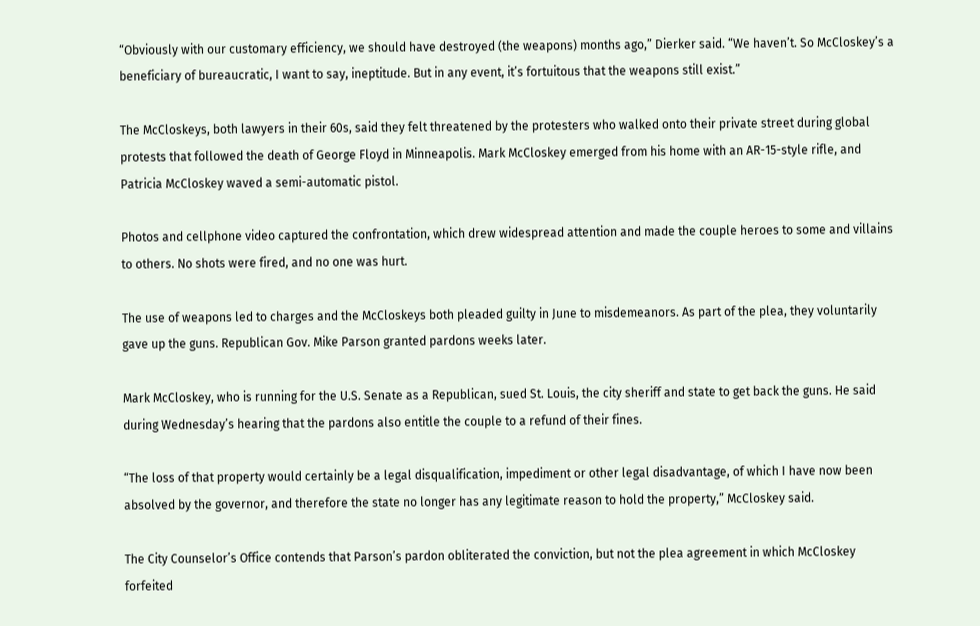“Obviously with our customary efficiency, we should have destroyed (the weapons) months ago,” Dierker said. “We haven’t. So McCloskey’s a beneficiary of bureaucratic, I want to say, ineptitude. But in any event, it’s fortuitous that the weapons still exist.”

The McCloskeys, both lawyers in their 60s, said they felt threatened by the protesters who walked onto their private street during global protests that followed the death of George Floyd in Minneapolis. Mark McCloskey emerged from his home with an AR-15-style rifle, and Patricia McCloskey waved a semi-automatic pistol.

Photos and cellphone video captured the confrontation, which drew widespread attention and made the couple heroes to some and villains to others. No shots were fired, and no one was hurt.

The use of weapons led to charges and the McCloskeys both pleaded guilty in June to misdemeanors. As part of the plea, they voluntarily gave up the guns. Republican Gov. Mike Parson granted pardons weeks later.

Mark McCloskey, who is running for the U.S. Senate as a Republican, sued St. Louis, the city sheriff and state to get back the guns. He said during Wednesday’s hearing that the pardons also entitle the couple to a refund of their fines.

“The loss of that property would certainly be a legal disqualification, impediment or other legal disadvantage, of which I have now been absolved by the governor, and therefore the state no longer has any legitimate reason to hold the property,” McCloskey said.

The City Counselor’s Office contends that Parson’s pardon obliterated the conviction, but not the plea agreement in which McCloskey forfeited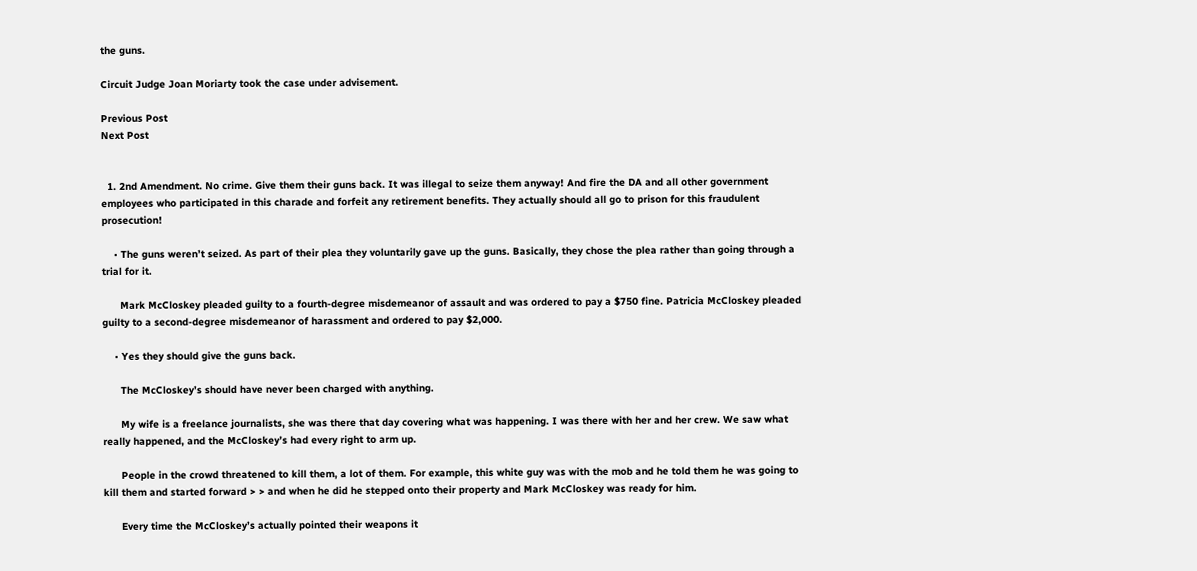the guns.

Circuit Judge Joan Moriarty took the case under advisement.

Previous Post
Next Post


  1. 2nd Amendment. No crime. Give them their guns back. It was illegal to seize them anyway! And fire the DA and all other government employees who participated in this charade and forfeit any retirement benefits. They actually should all go to prison for this fraudulent prosecution!

    • The guns weren’t seized. As part of their plea they voluntarily gave up the guns. Basically, they chose the plea rather than going through a trial for it.

      Mark McCloskey pleaded guilty to a fourth-degree misdemeanor of assault and was ordered to pay a $750 fine. Patricia McCloskey pleaded guilty to a second-degree misdemeanor of harassment and ordered to pay $2,000.

    • Yes they should give the guns back.

      The McCloskey’s should have never been charged with anything.

      My wife is a freelance journalists, she was there that day covering what was happening. I was there with her and her crew. We saw what really happened, and the McCloskey’s had every right to arm up.

      People in the crowd threatened to kill them, a lot of them. For example, this white guy was with the mob and he told them he was going to kill them and started forward > > and when he did he stepped onto their property and Mark McCloskey was ready for him.

      Every time the McCloskey’s actually pointed their weapons it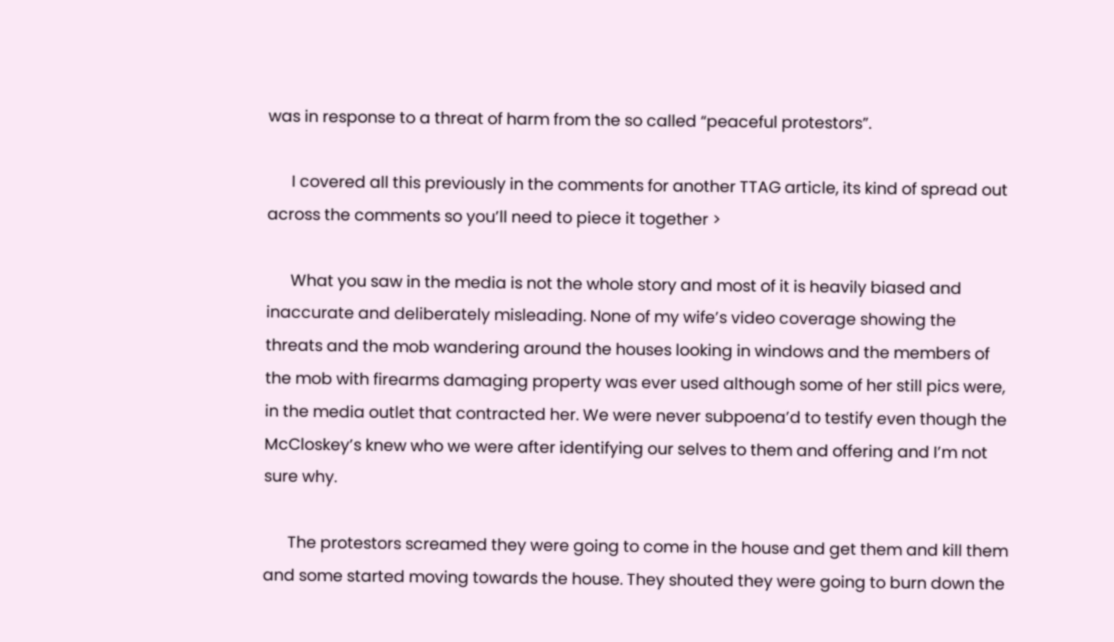was in response to a threat of harm from the so called “peaceful protestors”.

      I covered all this previously in the comments for another TTAG article, its kind of spread out across the comments so you’ll need to piece it together >

      What you saw in the media is not the whole story and most of it is heavily biased and inaccurate and deliberately misleading. None of my wife’s video coverage showing the threats and the mob wandering around the houses looking in windows and the members of the mob with firearms damaging property was ever used although some of her still pics were, in the media outlet that contracted her. We were never subpoena’d to testify even though the McCloskey’s knew who we were after identifying our selves to them and offering and I’m not sure why.

      The protestors screamed they were going to come in the house and get them and kill them and some started moving towards the house. They shouted they were going to burn down the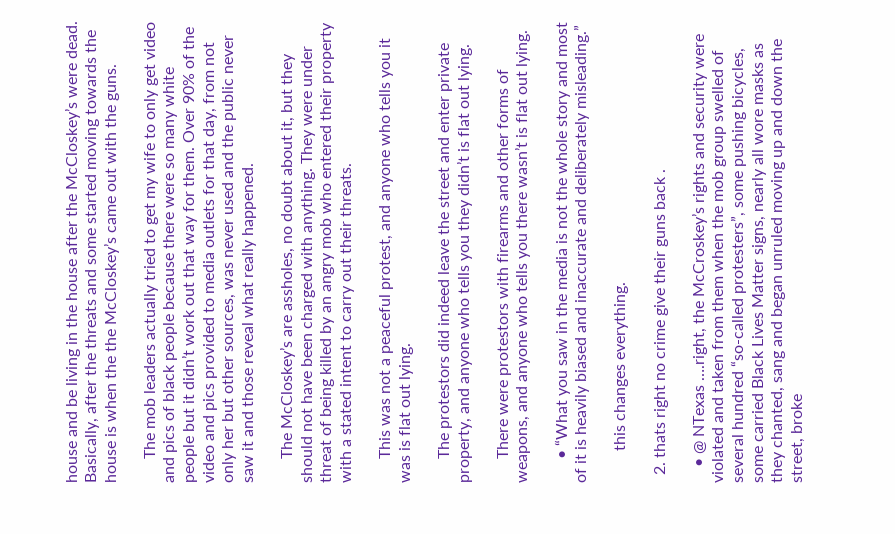house and be living in the house after the McCloskey’s were dead. Basically, after the threats and some started moving towards the house is when the the McCloskey’s came out with the guns.

      The mob leaders actually tried to get my wife to only get video and pics of black people because there were so many white people but it didn’t work out that way for them. Over 90% of the video and pics provided to media outlets for that day, from not only her but other sources, was never used and the public never saw it and those reveal what really happened.

      The McCloskey’s are assholes, no doubt about it, but they should not have been charged with anything. They were under threat of being killed by an angry mob who entered their property with a stated intent to carry out their threats.

      This was not a peaceful protest, and anyone who tells you it was is flat out lying.

      The protestors did indeed leave the street and enter private property, and anyone who tells you they didn’t is flat out lying.

      There were protestors with firearms and other forms of weapons, and anyone who tells you there wasn’t is flat out lying.

      • “What you saw in the media is not the whole story and most of it is heavily biased and inaccurate and deliberately misleading.”

        this changes everything.

  2. thats right no crime give their guns back .

    • @ NTexas ….right, the McCroskey’s rights and security were violated and taken from them when the mob group swelled of several hundred “so-called protesters”, some pushing bicycles, some carried Black Lives Matter signs, nearly all wore masks as they chanted, sang and began unruled moving up and down the street, broke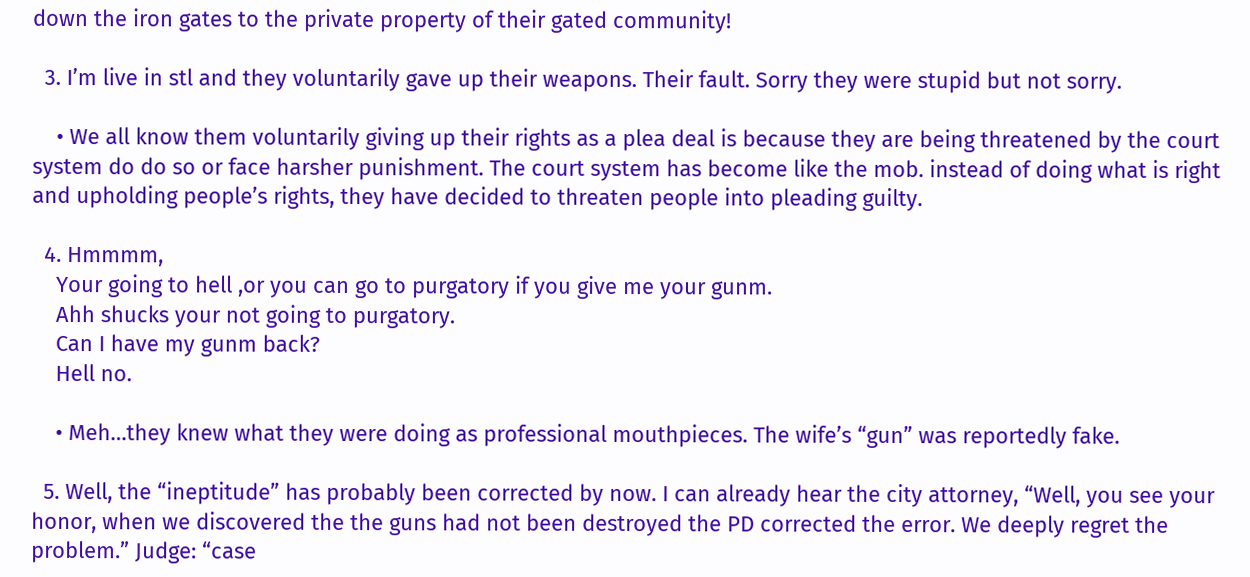down the iron gates to the private property of their gated community!

  3. I’m live in stl and they voluntarily gave up their weapons. Their fault. Sorry they were stupid but not sorry.

    • We all know them voluntarily giving up their rights as a plea deal is because they are being threatened by the court system do do so or face harsher punishment. The court system has become like the mob. instead of doing what is right and upholding people’s rights, they have decided to threaten people into pleading guilty.

  4. Hmmmm,
    Your going to hell ,or you can go to purgatory if you give me your gunm.
    Ahh shucks your not going to purgatory.
    Can I have my gunm back?
    Hell no.

    • Meh…they knew what they were doing as professional mouthpieces. The wife’s “gun” was reportedly fake.

  5. Well, the “ineptitude” has probably been corrected by now. I can already hear the city attorney, “Well, you see your honor, when we discovered the the guns had not been destroyed the PD corrected the error. We deeply regret the problem.” Judge: “case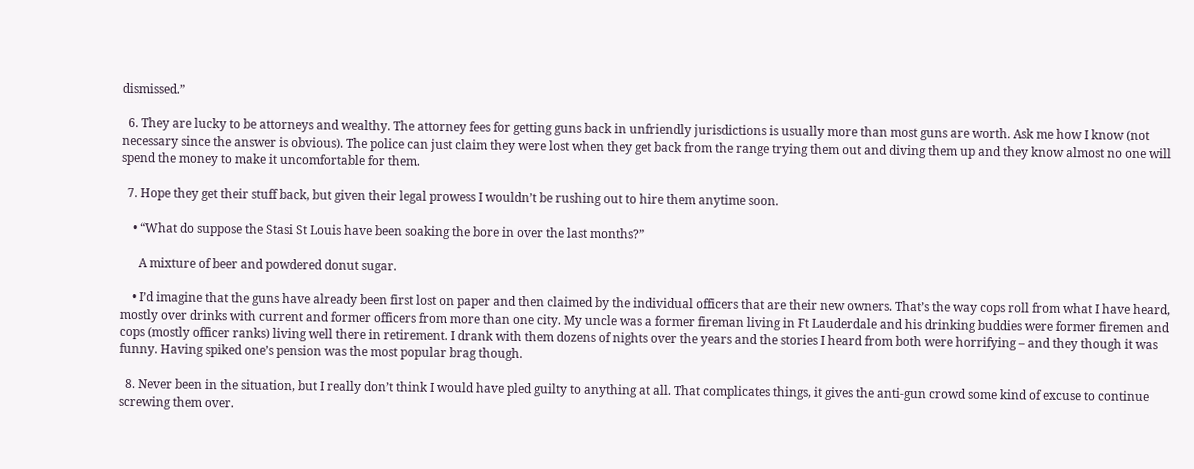dismissed.”

  6. They are lucky to be attorneys and wealthy. The attorney fees for getting guns back in unfriendly jurisdictions is usually more than most guns are worth. Ask me how I know (not necessary since the answer is obvious). The police can just claim they were lost when they get back from the range trying them out and diving them up and they know almost no one will spend the money to make it uncomfortable for them.

  7. Hope they get their stuff back, but given their legal prowess I wouldn’t be rushing out to hire them anytime soon.

    • “What do suppose the Stasi St Louis have been soaking the bore in over the last months?”

      A mixture of beer and powdered donut sugar.

    • I’d imagine that the guns have already been first lost on paper and then claimed by the individual officers that are their new owners. That’s the way cops roll from what I have heard, mostly over drinks with current and former officers from more than one city. My uncle was a former fireman living in Ft Lauderdale and his drinking buddies were former firemen and cops (mostly officer ranks) living well there in retirement. I drank with them dozens of nights over the years and the stories I heard from both were horrifying – and they though it was funny. Having spiked one’s pension was the most popular brag though.

  8. Never been in the situation, but I really don’t think I would have pled guilty to anything at all. That complicates things, it gives the anti-gun crowd some kind of excuse to continue screwing them over.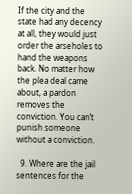If the city and the state had any decency at all, they would just order the arseholes to hand the weapons back. No matter how the plea deal came about, a pardon removes the conviction. You can’t punish someone without a conviction.

  9. Where are the jail sentences for the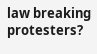law breaking protesters?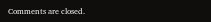Comments are closed.